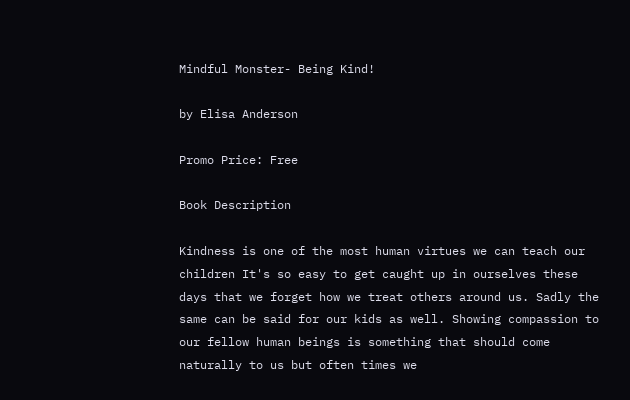Mindful Monster- Being Kind!

by Elisa Anderson

Promo Price: Free

Book Description

Kindness is one of the most human virtues we can teach our children It's so easy to get caught up in ourselves these days that we forget how we treat others around us. Sadly the same can be said for our kids as well. Showing compassion to our fellow human beings is something that should come naturally to us but often times we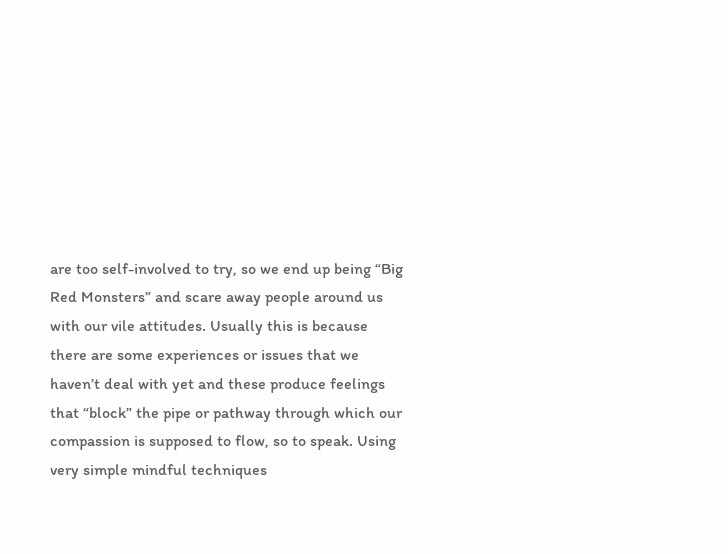are too self-involved to try, so we end up being “Big Red Monsters” and scare away people around us with our vile attitudes. Usually this is because there are some experiences or issues that we haven’t deal with yet and these produce feelings that “block” the pipe or pathway through which our compassion is supposed to flow, so to speak. Using very simple mindful techniques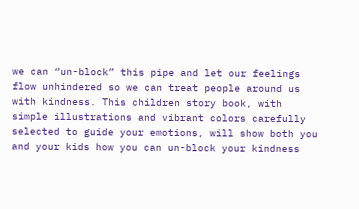we can “un-block” this pipe and let our feelings flow unhindered so we can treat people around us with kindness. This children story book, with simple illustrations and vibrant colors carefully selected to guide your emotions, will show both you and your kids how you can un-block your kindness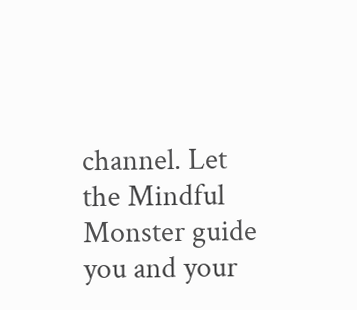channel. Let the Mindful Monster guide you and your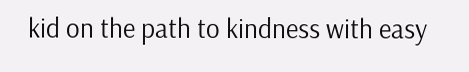kid on the path to kindness with easy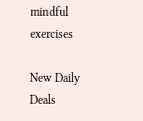mindful exercises

New Daily Deals